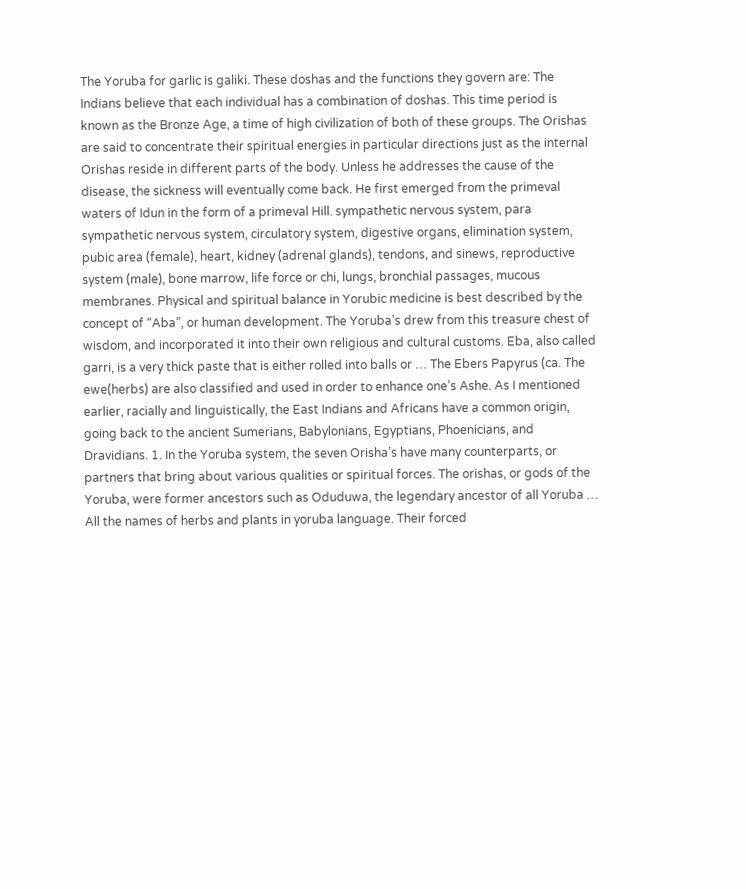The Yoruba for garlic is galiki. These doshas and the functions they govern are: The Indians believe that each individual has a combination of doshas. This time period is known as the Bronze Age, a time of high civilization of both of these groups. The Orishas are said to concentrate their spiritual energies in particular directions just as the internal Orishas reside in different parts of the body. Unless he addresses the cause of the disease, the sickness will eventually come back. He first emerged from the primeval waters of Idun in the form of a primeval Hill. sympathetic nervous system, para sympathetic nervous system, circulatory system, digestive organs, elimination system, pubic area (female), heart, kidney (adrenal glands), tendons, and sinews, reproductive system (male), bone marrow, life force or chi, lungs, bronchial passages, mucous membranes. Physical and spiritual balance in Yorubic medicine is best described by the concept of “Aba”, or human development. The Yoruba’s drew from this treasure chest of wisdom, and incorporated it into their own religious and cultural customs. Eba, also called garri, is a very thick paste that is either rolled into balls or … The Ebers Papyrus (ca. The ewe(herbs) are also classified and used in order to enhance one’s Ashe. As I mentioned earlier, racially and linguistically, the East Indians and Africans have a common origin, going back to the ancient Sumerians, Babylonians, Egyptians, Phoenicians, and Dravidians. 1. In the Yoruba system, the seven Orisha’s have many counterparts, or partners that bring about various qualities or spiritual forces. The orishas, or gods of the Yoruba, were former ancestors such as Oduduwa, the legendary ancestor of all Yoruba … All the names of herbs and plants in yoruba language. Their forced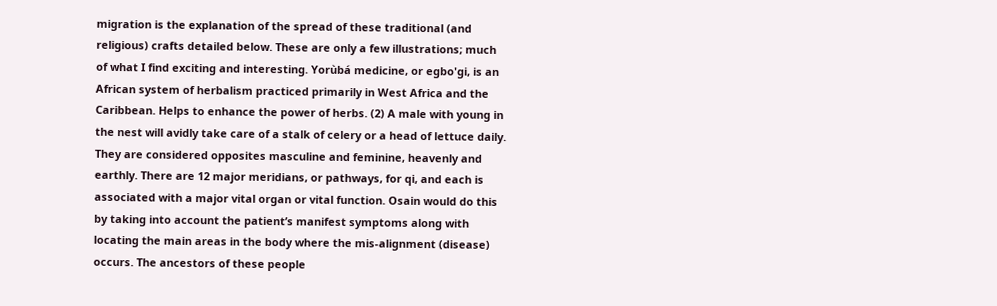migration is the explanation of the spread of these traditional (and religious) crafts detailed below. These are only a few illustrations; much of what I find exciting and interesting. Yorùbá medicine, or egbo'gi, is an African system of herbalism practiced primarily in West Africa and the Caribbean. Helps to enhance the power of herbs. (2) A male with young in the nest will avidly take care of a stalk of celery or a head of lettuce daily. They are considered opposites masculine and feminine, heavenly and earthly. There are 12 major meridians, or pathways, for qi, and each is associated with a major vital organ or vital function. Osain would do this by taking into account the patient’s manifest symptoms along with locating the main areas in the body where the mis-alignment (disease) occurs. The ancestors of these people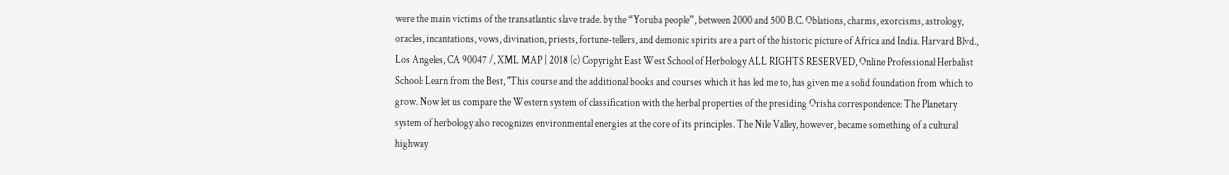were the main victims of the transatlantic slave trade. by the “Yoruba people”, between 2000 and 500 B.C. Oblations, charms, exorcisms, astrology, oracles, incantations, vows, divination, priests, fortune-tellers, and demonic spirits are a part of the historic picture of Africa and India. Harvard Blvd., Los Angeles, CA 90047 /, XML MAP | 2018 (c) Copyright East West School of Herbology ALL RIGHTS RESERVED, Online Professional Herbalist School: Learn from the Best, "This course and the additional books and courses which it has led me to, has given me a solid foundation from which to grow. Now let us compare the Western system of classification with the herbal properties of the presiding Orisha correspondence: The Planetary system of herbology also recognizes environmental energies at the core of its principles. The Nile Valley, however, became something of a cultural highway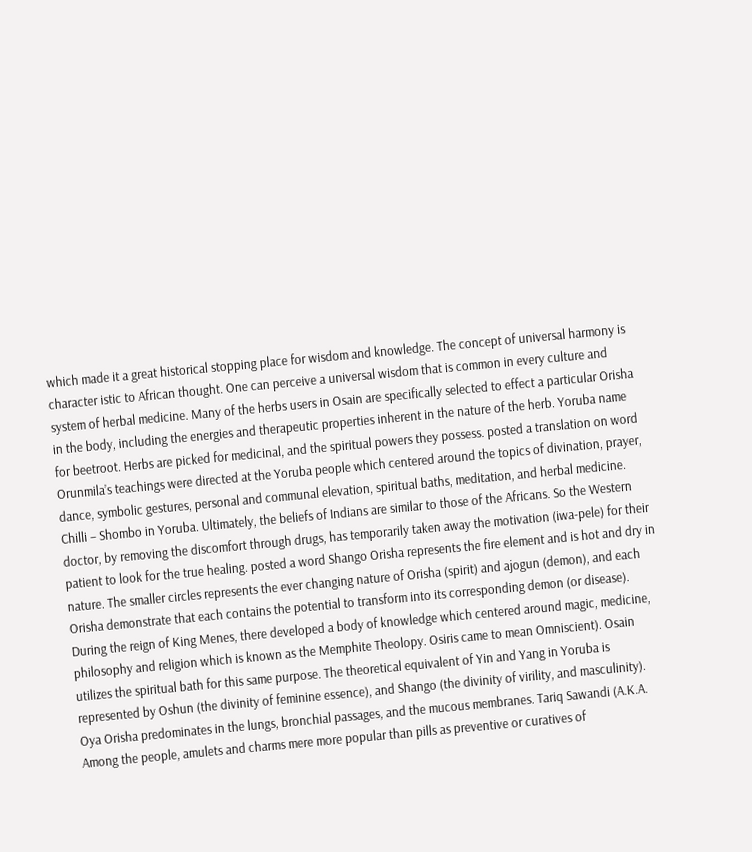which made it a great historical stopping place for wisdom and knowledge. The concept of universal harmony is character istic to African thought. One can perceive a universal wisdom that is common in every culture and system of herbal medicine. Many of the herbs users in Osain are specifically selected to effect a particular Orisha in the body, including the energies and therapeutic properties inherent in the nature of the herb. Yoruba name for beetroot. Herbs are picked for medicinal, and the spiritual powers they possess. posted a translation on word Orunmila’s teachings were directed at the Yoruba people which centered around the topics of divination, prayer, dance, symbolic gestures, personal and communal elevation, spiritual baths, meditation, and herbal medicine. Chilli – Shombo in Yoruba. Ultimately, the beliefs of Indians are similar to those of the Africans. So the Western doctor, by removing the discomfort through drugs, has temporarily taken away the motivation (iwa-pele) for their patient to look for the true healing. posted a word Shango Orisha represents the fire element and is hot and dry in nature. The smaller circles represents the ever changing nature of Orisha (spirit) and ajogun (demon), and each Orisha demonstrate that each contains the potential to transform into its corresponding demon (or disease). During the reign of King Menes, there developed a body of knowledge which centered around magic, medicine, philosophy and religion which is known as the Memphite Theolopy. Osiris came to mean Omniscient). Osain utilizes the spiritual bath for this same purpose. The theoretical equivalent of Yin and Yang in Yoruba is represented by Oshun (the divinity of feminine essence), and Shango (the divinity of virility, and masculinity). Oya Orisha predominates in the lungs, bronchial passages, and the mucous membranes. Tariq Sawandi (A.K.A. Among the people, amulets and charms mere more popular than pills as preventive or curatives of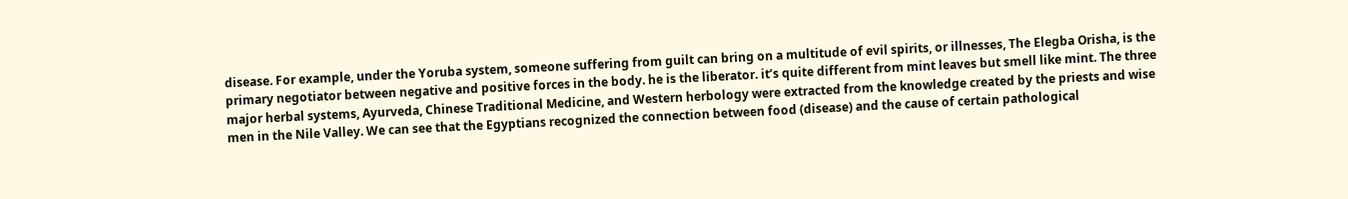disease. For example, under the Yoruba system, someone suffering from guilt can bring on a multitude of evil spirits, or illnesses, The Elegba Orisha, is the primary negotiator between negative and positive forces in the body. he is the liberator. it’s quite different from mint leaves but smell like mint. The three major herbal systems, Ayurveda, Chinese Traditional Medicine, and Western herbology were extracted from the knowledge created by the priests and wise men in the Nile Valley. We can see that the Egyptians recognized the connection between food (disease) and the cause of certain pathological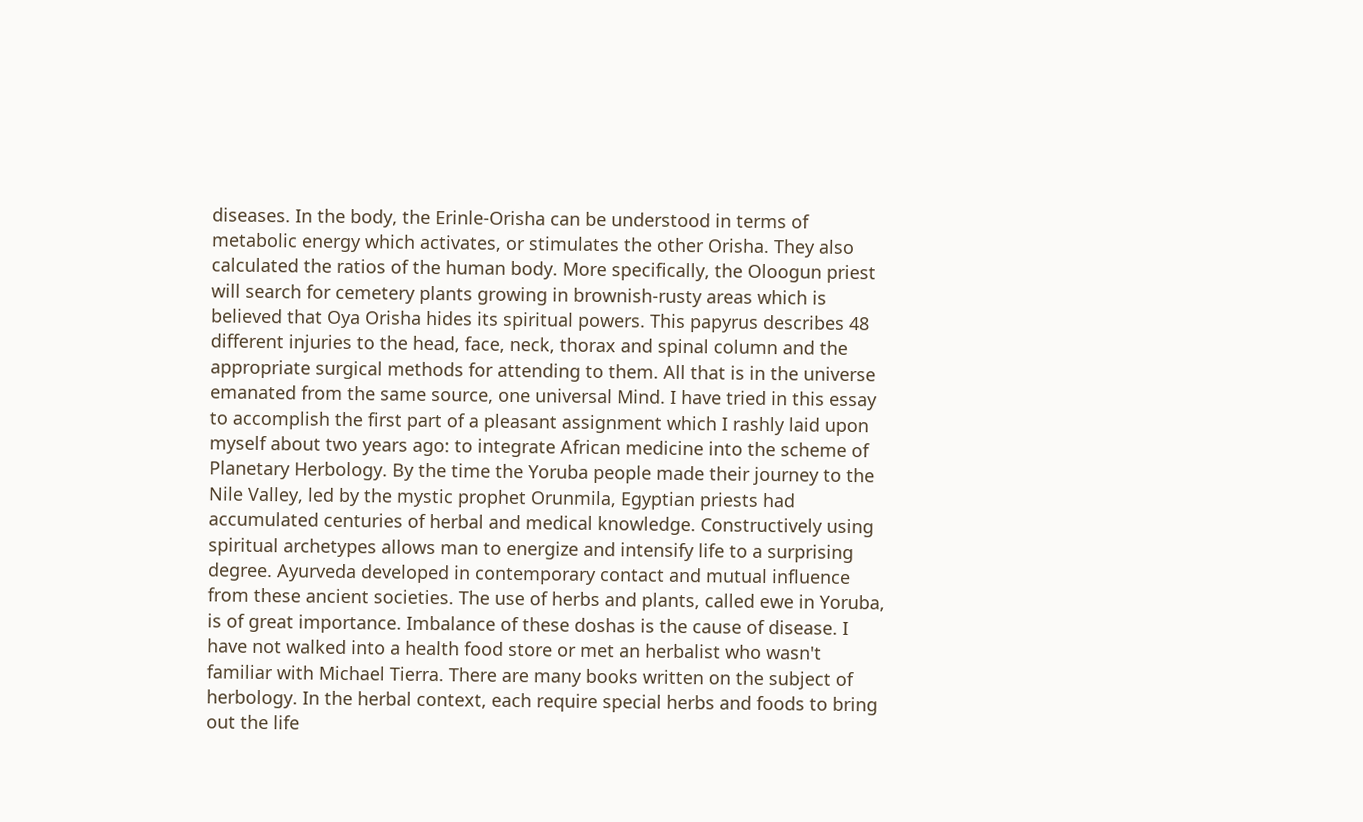diseases. In the body, the Erinle-Orisha can be understood in terms of metabolic energy which activates, or stimulates the other Orisha. They also calculated the ratios of the human body. More specifically, the Oloogun priest will search for cemetery plants growing in brownish-rusty areas which is believed that Oya Orisha hides its spiritual powers. This papyrus describes 48 different injuries to the head, face, neck, thorax and spinal column and the appropriate surgical methods for attending to them. All that is in the universe emanated from the same source, one universal Mind. I have tried in this essay to accomplish the first part of a pleasant assignment which I rashly laid upon myself about two years ago: to integrate African medicine into the scheme of Planetary Herbology. By the time the Yoruba people made their journey to the Nile Valley, led by the mystic prophet Orunmila, Egyptian priests had accumulated centuries of herbal and medical knowledge. Constructively using spiritual archetypes allows man to energize and intensify life to a surprising degree. Ayurveda developed in contemporary contact and mutual influence from these ancient societies. The use of herbs and plants, called ewe in Yoruba, is of great importance. Imbalance of these doshas is the cause of disease. I have not walked into a health food store or met an herbalist who wasn't familiar with Michael Tierra. There are many books written on the subject of herbology. In the herbal context, each require special herbs and foods to bring out the life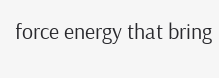force energy that bring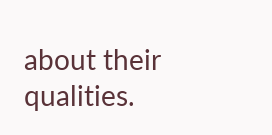about their qualities.